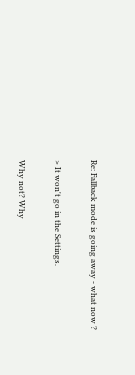Re: Fallback mode is going away - what now ?

> It won't go in the Settings.

Why not? Why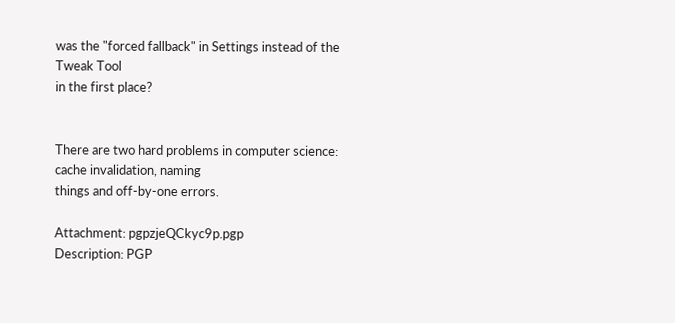was the "forced fallback" in Settings instead of the Tweak Tool
in the first place?


There are two hard problems in computer science: cache invalidation, naming
things and off-by-one errors.

Attachment: pgpzjeQCkyc9p.pgp
Description: PGP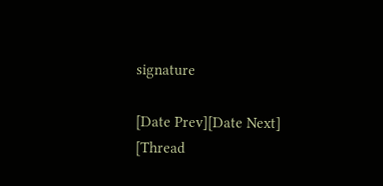signature

[Date Prev][Date Next]   [Thread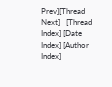Prev][Thread Next]   [Thread Index] [Date Index] [Author Index]